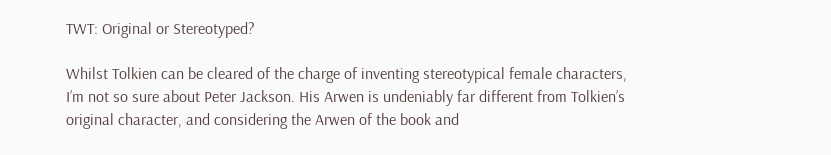TWT: Original or Stereotyped?

Whilst Tolkien can be cleared of the charge of inventing stereotypical female characters, I’m not so sure about Peter Jackson. His Arwen is undeniably far different from Tolkien’s original character, and considering the Arwen of the book and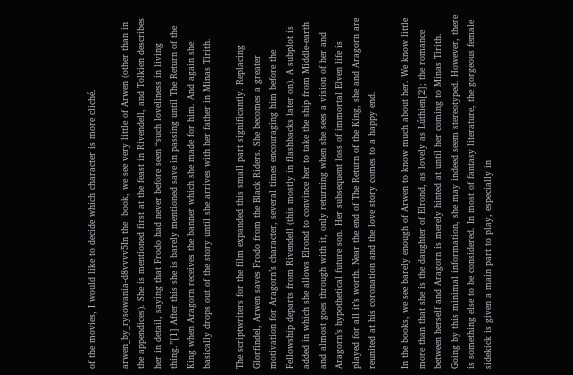of the movies, I would like to decide which character is more cliché.

arwen_by_rysowania-d8vvvv5In the  book, we see very little of Arwen (other than in the appendices). She is mentioned first at the feast in Rivendell, and Tolkien describes her in detail, saying that Frodo had never before seen “such loveliness in living thing.”[1] After this she is barely mentioned save in passing until The Return of the King when Aragorn receives the banner which she made for him. And again she basically drops out of the story until she arrives with her father in Minas Tirith.

The scriptwriters for the film expanded this small part significantly. Replacing Glorfindel, Arwen saves Frodo from the Black Riders. She becomes a greater motivation for Aragorn’s character, several times encouraging him before the Fellowship departs from Rivendell (this mostly in flashbacks later on). A subplot is added in which she allows Elrond to convince her to take the ship from Middle-earth and almost goes through with it, only returning when she sees a vision of her and Aragorn’s hypothetical future son. Her subsequent loss of immortal Elven life is played for all it’s worth. Near the end of The Return of the King, she and Aragorn are reunited at his coronation and the love story comes to a happy end.

In the books, we see barely enough of Arwen to know much about her. We know little more than that she is the daughter of Elrond, as lovely as Lúthien[2]; the romance between herself and Aragorn is merely hinted at until her coming to Minas Tirith. Going by this minimal information, she may indeed seem stereotyped. However, there is something else to be considered. In most of fantasy literature, the gorgeous female sidekick is given a main part to play, especially in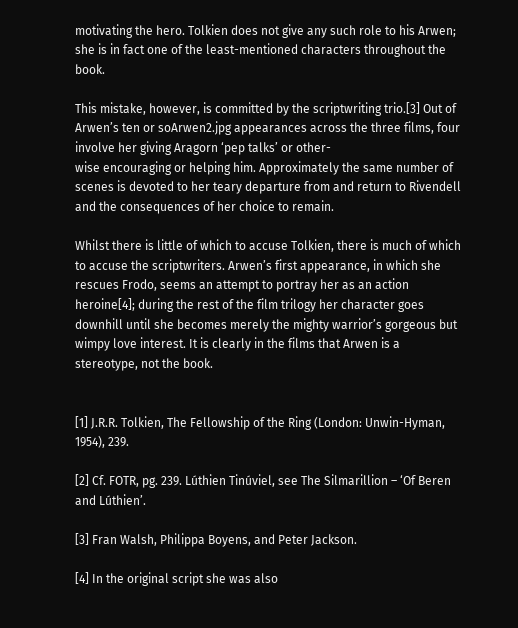motivating the hero. Tolkien does not give any such role to his Arwen; she is in fact one of the least-mentioned characters throughout the book.

This mistake, however, is committed by the scriptwriting trio.[3] Out of Arwen’s ten or soArwen2.jpg appearances across the three films, four involve her giving Aragorn ‘pep talks’ or other-
wise encouraging or helping him. Approximately the same number of scenes is devoted to her teary departure from and return to Rivendell and the consequences of her choice to remain.

Whilst there is little of which to accuse Tolkien, there is much of which to accuse the scriptwriters. Arwen’s first appearance, in which she rescues Frodo, seems an attempt to portray her as an action heroine[4]; during the rest of the film trilogy her character goes downhill until she becomes merely the mighty warrior’s gorgeous but wimpy love interest. It is clearly in the films that Arwen is a stereotype, not the book.


[1] J.R.R. Tolkien, The Fellowship of the Ring (London: Unwin-Hyman, 1954), 239.

[2] Cf. FOTR, pg. 239. Lúthien Tinúviel, see The Silmarillion – ‘Of Beren and Lúthien’.

[3] Fran Walsh, Philippa Boyens, and Peter Jackson.

[4] In the original script she was also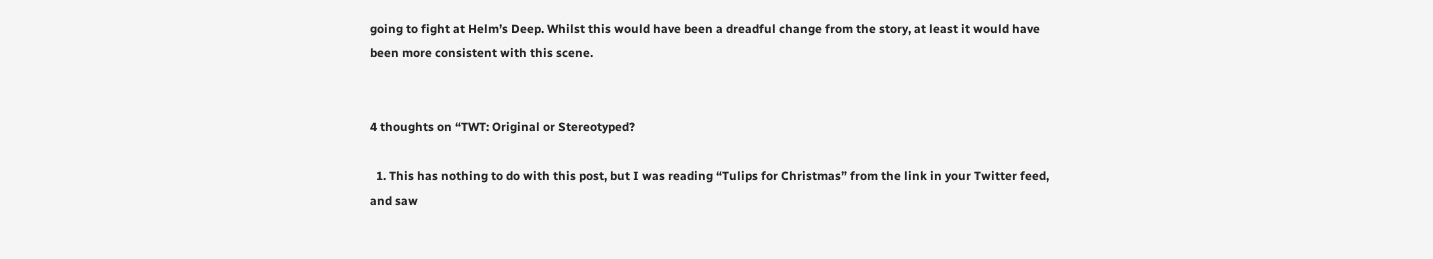going to fight at Helm’s Deep. Whilst this would have been a dreadful change from the story, at least it would have been more consistent with this scene.


4 thoughts on “TWT: Original or Stereotyped?

  1. This has nothing to do with this post, but I was reading “Tulips for Christmas” from the link in your Twitter feed, and saw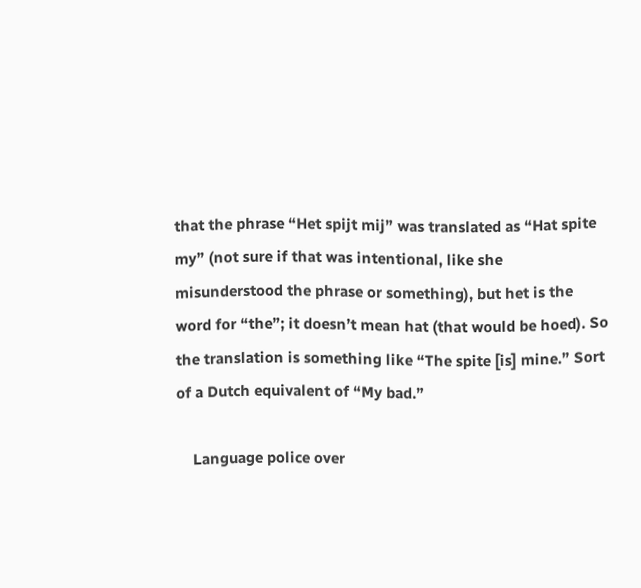that the phrase “Het spijt mij” was translated as “Hat spite my” (not sure if that was intentional, like she misunderstood the phrase or something), but het is the word for “the”; it doesn’t mean hat (that would be hoed). So the translation is something like “The spite [is] mine.” Sort of a Dutch equivalent of “My bad.”

    Language police over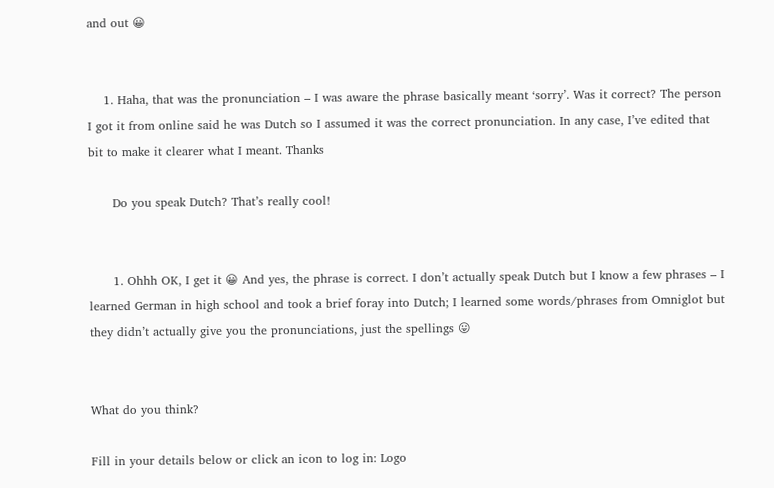and out 😀


    1. Haha, that was the pronunciation – I was aware the phrase basically meant ‘sorry’. Was it correct? The person I got it from online said he was Dutch so I assumed it was the correct pronunciation. In any case, I’ve edited that bit to make it clearer what I meant. Thanks

      Do you speak Dutch? That’s really cool!


      1. Ohhh OK, I get it 😀 And yes, the phrase is correct. I don’t actually speak Dutch but I know a few phrases – I learned German in high school and took a brief foray into Dutch; I learned some words/phrases from Omniglot but they didn’t actually give you the pronunciations, just the spellings 😛


What do you think?

Fill in your details below or click an icon to log in: Logo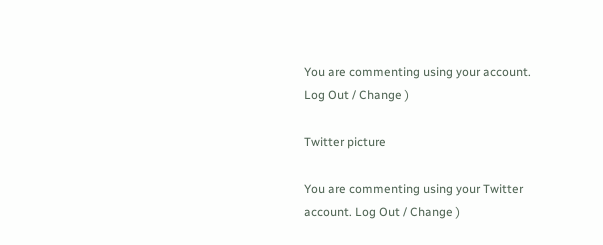You are commenting using your account. Log Out / Change )

Twitter picture

You are commenting using your Twitter account. Log Out / Change )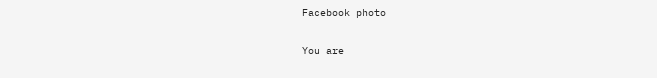Facebook photo

You are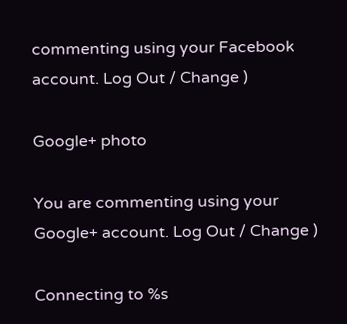commenting using your Facebook account. Log Out / Change )

Google+ photo

You are commenting using your Google+ account. Log Out / Change )

Connecting to %s